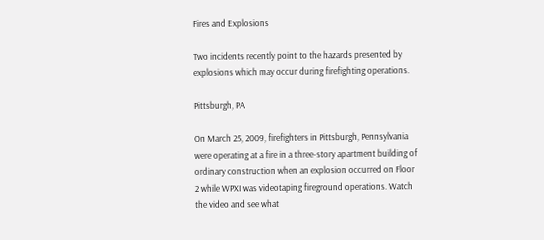Fires and Explosions

Two incidents recently point to the hazards presented by explosions which may occur during firefighting operations.

Pittsburgh, PA

On March 25, 2009, firefighters in Pittsburgh, Pennsylvania were operating at a fire in a three-story apartment building of ordinary construction when an explosion occurred on Floor 2 while WPXI was videotaping fireground operations. Watch the video and see what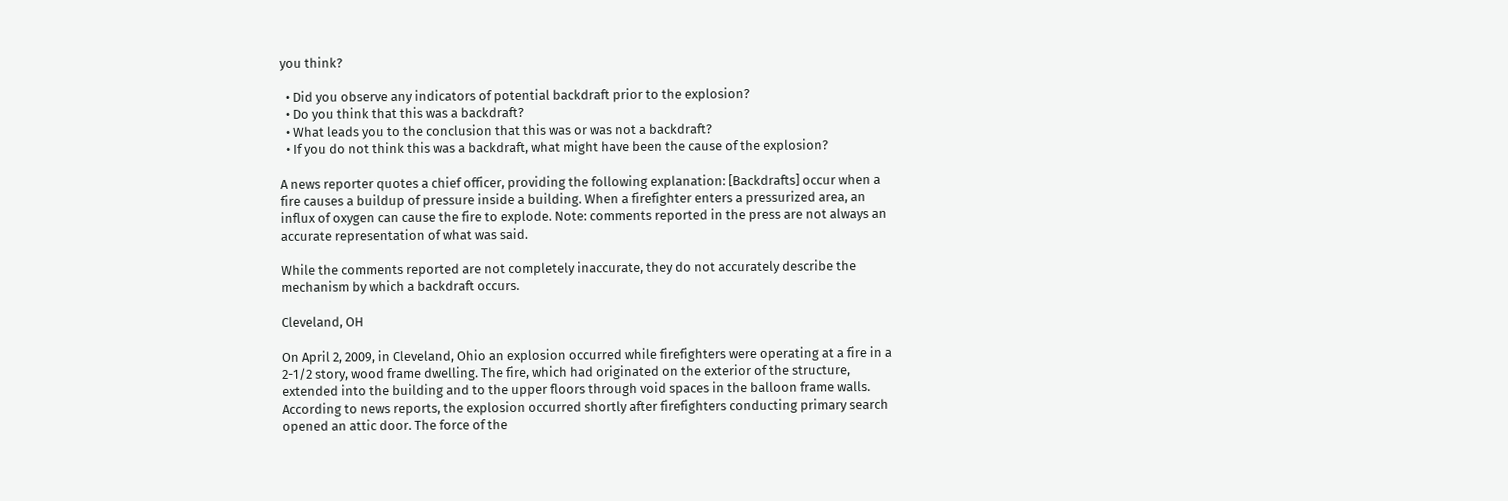you think?

  • Did you observe any indicators of potential backdraft prior to the explosion?
  • Do you think that this was a backdraft?
  • What leads you to the conclusion that this was or was not a backdraft?
  • If you do not think this was a backdraft, what might have been the cause of the explosion?

A news reporter quotes a chief officer, providing the following explanation: [Backdrafts] occur when a fire causes a buildup of pressure inside a building. When a firefighter enters a pressurized area, an influx of oxygen can cause the fire to explode. Note: comments reported in the press are not always an accurate representation of what was said.

While the comments reported are not completely inaccurate, they do not accurately describe the mechanism by which a backdraft occurs.

Cleveland, OH

On April 2, 2009, in Cleveland, Ohio an explosion occurred while firefighters were operating at a fire in a 2-1/2 story, wood frame dwelling. The fire, which had originated on the exterior of the structure, extended into the building and to the upper floors through void spaces in the balloon frame walls. According to news reports, the explosion occurred shortly after firefighters conducting primary search opened an attic door. The force of the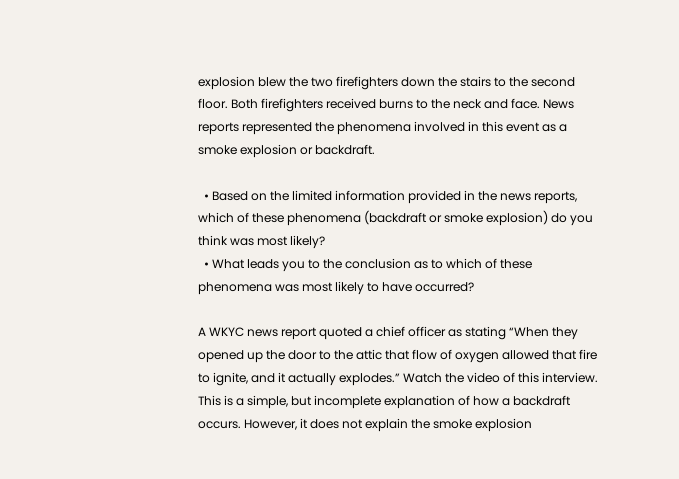explosion blew the two firefighters down the stairs to the second floor. Both firefighters received burns to the neck and face. News reports represented the phenomena involved in this event as a smoke explosion or backdraft.

  • Based on the limited information provided in the news reports, which of these phenomena (backdraft or smoke explosion) do you think was most likely?
  • What leads you to the conclusion as to which of these phenomena was most likely to have occurred?

A WKYC news report quoted a chief officer as stating “When they opened up the door to the attic that flow of oxygen allowed that fire to ignite, and it actually explodes.” Watch the video of this interview. This is a simple, but incomplete explanation of how a backdraft occurs. However, it does not explain the smoke explosion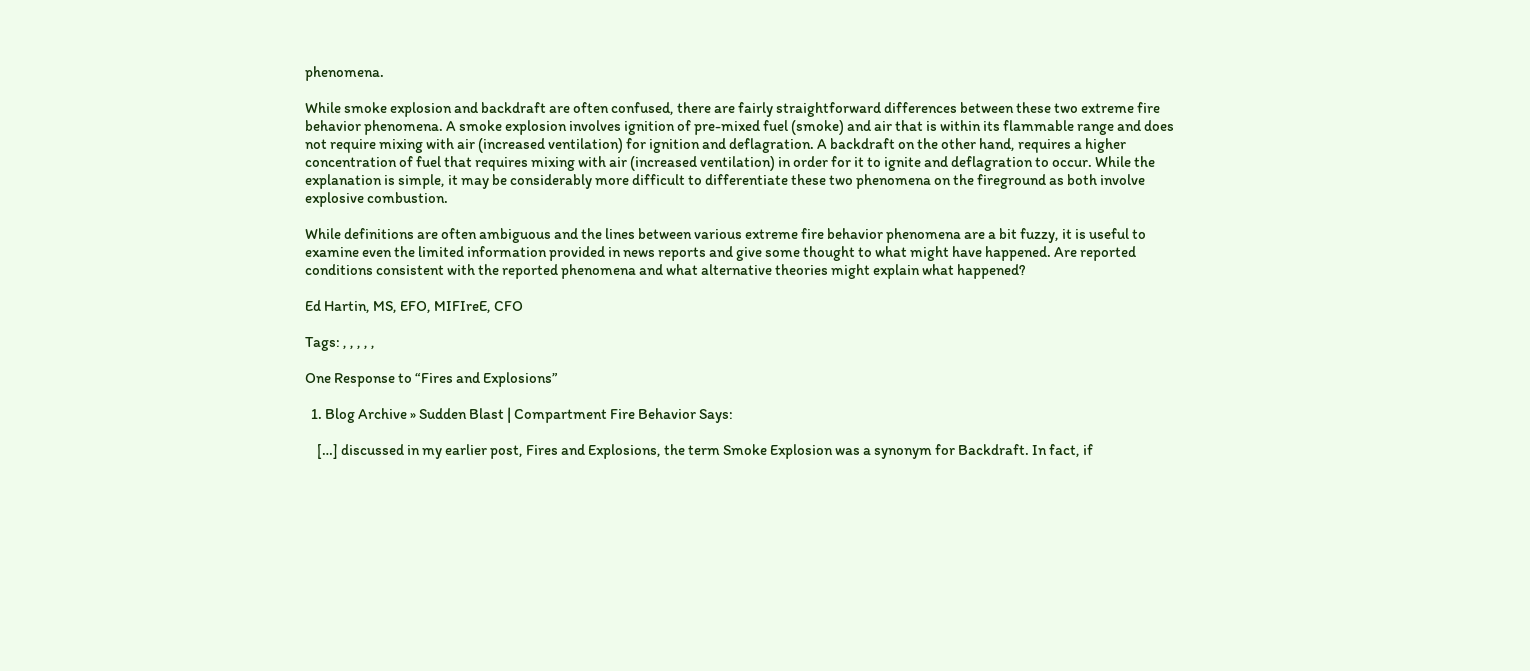phenomena.

While smoke explosion and backdraft are often confused, there are fairly straightforward differences between these two extreme fire behavior phenomena. A smoke explosion involves ignition of pre-mixed fuel (smoke) and air that is within its flammable range and does not require mixing with air (increased ventilation) for ignition and deflagration. A backdraft on the other hand, requires a higher concentration of fuel that requires mixing with air (increased ventilation) in order for it to ignite and deflagration to occur. While the explanation is simple, it may be considerably more difficult to differentiate these two phenomena on the fireground as both involve explosive combustion.

While definitions are often ambiguous and the lines between various extreme fire behavior phenomena are a bit fuzzy, it is useful to examine even the limited information provided in news reports and give some thought to what might have happened. Are reported conditions consistent with the reported phenomena and what alternative theories might explain what happened?

Ed Hartin, MS, EFO, MIFIreE, CFO

Tags: , , , , ,

One Response to “Fires and Explosions”

  1. Blog Archive » Sudden Blast | Compartment Fire Behavior Says:

    […] discussed in my earlier post, Fires and Explosions, the term Smoke Explosion was a synonym for Backdraft. In fact, if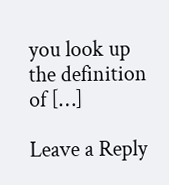you look up the definition of […]

Leave a Reply